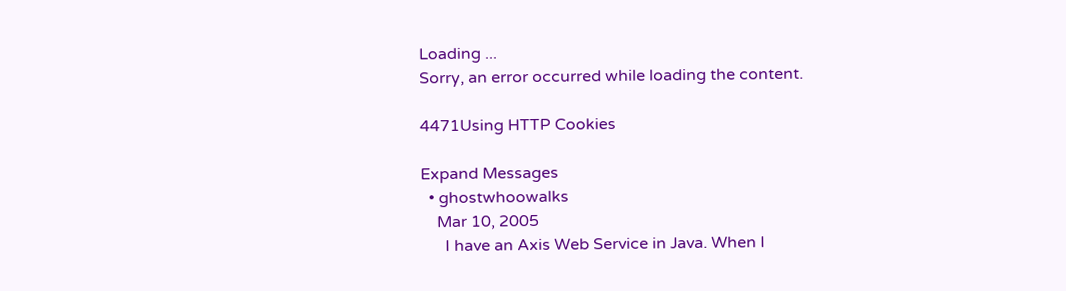Loading ...
Sorry, an error occurred while loading the content.

4471Using HTTP Cookies

Expand Messages
  • ghostwhoowalks
    Mar 10, 2005
      I have an Axis Web Service in Java. When I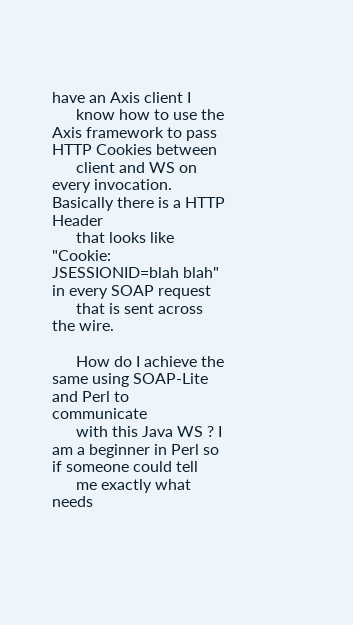have an Axis client I
      know how to use the Axis framework to pass HTTP Cookies between
      client and WS on every invocation. Basically there is a HTTP Header
      that looks like "Cookie: JSESSIONID=blah blah" in every SOAP request
      that is sent across the wire.

      How do I achieve the same using SOAP-Lite and Perl to communicate
      with this Java WS ? I am a beginner in Perl so if someone could tell
      me exactly what needs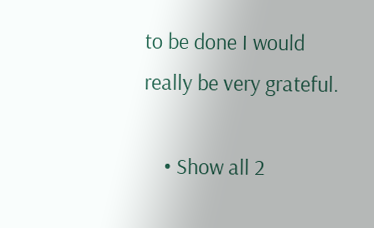to be done I would really be very grateful.

    • Show all 2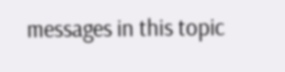messages in this topic